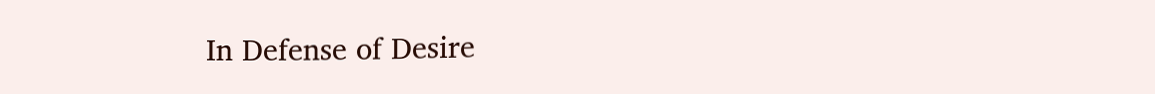In Defense of Desire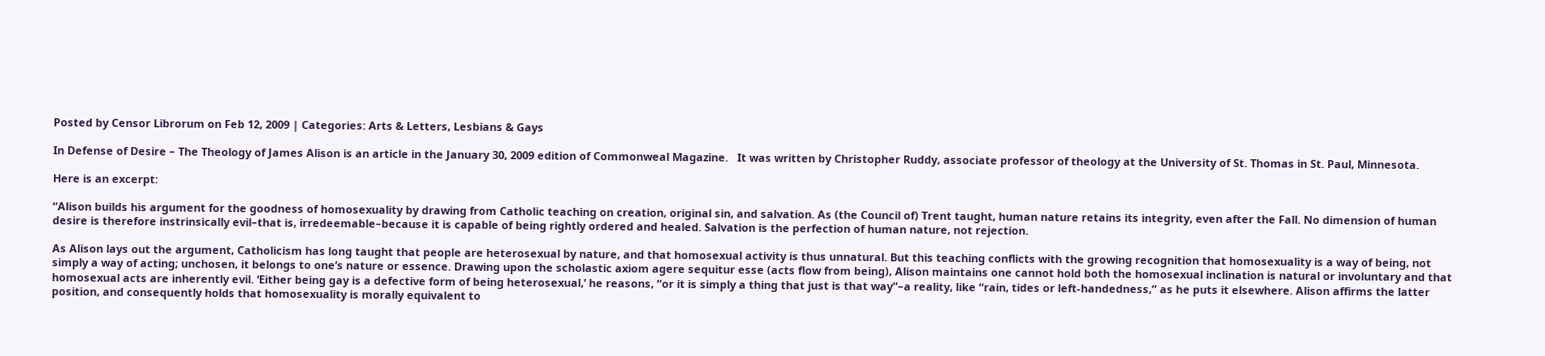Posted by Censor Librorum on Feb 12, 2009 | Categories: Arts & Letters, Lesbians & Gays

In Defense of Desire – The Theology of James Alison is an article in the January 30, 2009 edition of Commonweal Magazine.   It was written by Christopher Ruddy, associate professor of theology at the University of St. Thomas in St. Paul, Minnesota.

Here is an excerpt:

“Alison builds his argument for the goodness of homosexuality by drawing from Catholic teaching on creation, original sin, and salvation. As (the Council of) Trent taught, human nature retains its integrity, even after the Fall. No dimension of human desire is therefore instrinsically evil–that is, irredeemable–because it is capable of being rightly ordered and healed. Salvation is the perfection of human nature, not rejection.

As Alison lays out the argument, Catholicism has long taught that people are heterosexual by nature, and that homosexual activity is thus unnatural. But this teaching conflicts with the growing recognition that homosexuality is a way of being, not simply a way of acting; unchosen, it belongs to one’s nature or essence. Drawing upon the scholastic axiom agere sequitur esse (acts flow from being), Alison maintains one cannot hold both the homosexual inclination is natural or involuntary and that homosexual acts are inherently evil. ‘Either being gay is a defective form of being heterosexual,’ he reasons, “or it is simply a thing that just is that way”–a reality, like “rain, tides or left-handedness,” as he puts it elsewhere. Alison affirms the latter position, and consequently holds that homosexuality is morally equivalent to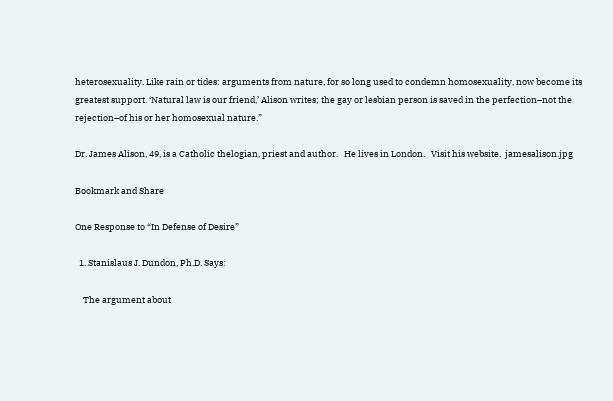heterosexuality. Like rain or tides: arguments from nature, for so long used to condemn homosexuality, now become its greatest support. ‘Natural law is our friend,’ Alison writes; the gay or lesbian person is saved in the perfection–not the rejection–of his or her homosexual nature.”

Dr. James Alison, 49, is a Catholic thelogian, priest and author.   He lives in London.   Visit his website.  jamesalison.jpg

Bookmark and Share

One Response to “In Defense of Desire”

  1. Stanislaus J. Dundon, Ph.D. Says:

    The argument about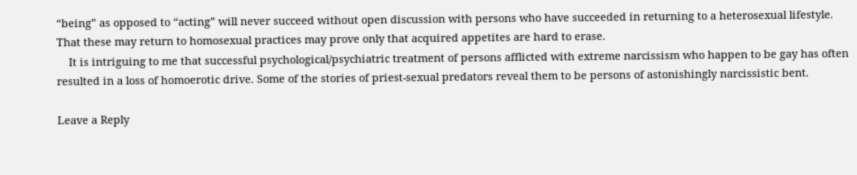“being” as opposed to “acting” will never succeed without open discussion with persons who have succeeded in returning to a heterosexual lifestyle. That these may return to homosexual practices may prove only that acquired appetites are hard to erase.
    It is intriguing to me that successful psychological/psychiatric treatment of persons afflicted with extreme narcissism who happen to be gay has often resulted in a loss of homoerotic drive. Some of the stories of priest-sexual predators reveal them to be persons of astonishingly narcissistic bent.

Leave a Reply